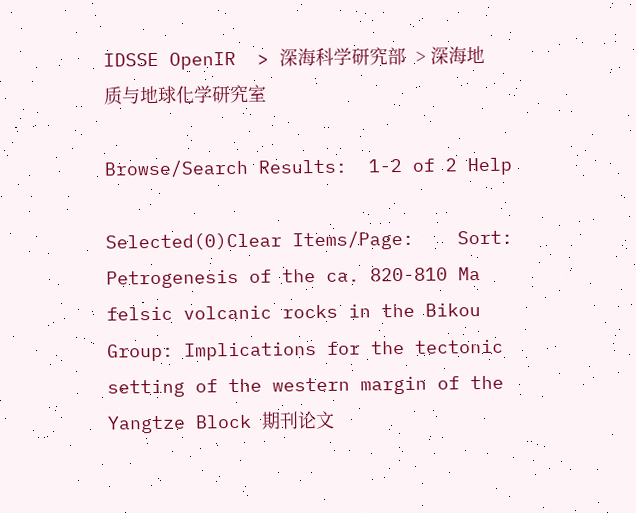IDSSE OpenIR  > 深海科学研究部  > 深海地质与地球化学研究室

Browse/Search Results:  1-2 of 2 Help

Selected(0)Clear Items/Page:    Sort:
Petrogenesis of the ca. 820-810 Ma felsic volcanic rocks in the Bikou Group: Implications for the tectonic setting of the western margin of the Yangtze Block 期刊论文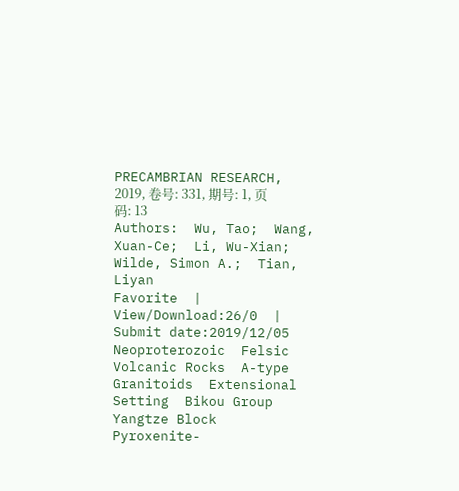PRECAMBRIAN RESEARCH, 2019, 卷号: 331, 期号: 1, 页码: 13
Authors:  Wu, Tao;  Wang, Xuan-Ce;  Li, Wu-Xian;  Wilde, Simon A.;  Tian, Liyan
Favorite  |  View/Download:26/0  |  Submit date:2019/12/05
Neoproterozoic  Felsic Volcanic Rocks  A-type Granitoids  Extensional Setting  Bikou Group  Yangtze Block
Pyroxenite-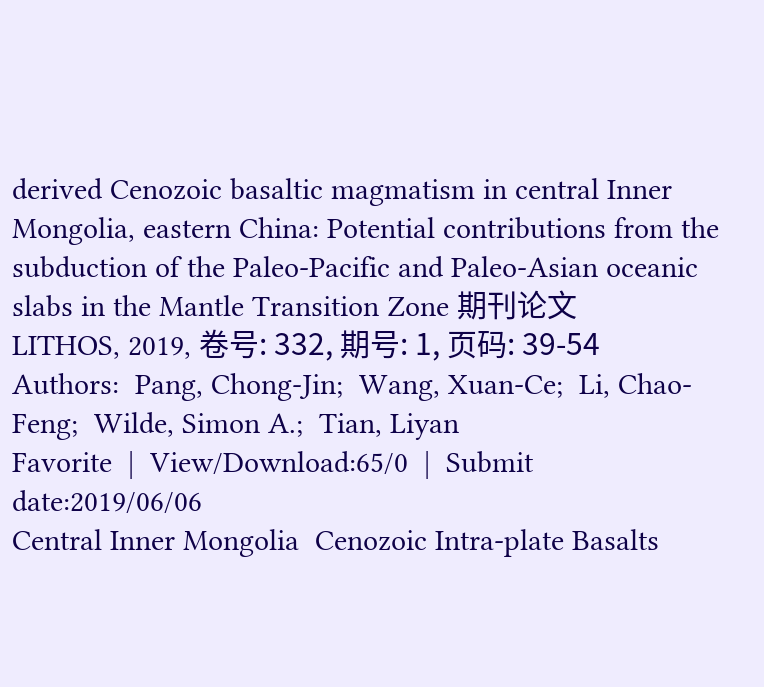derived Cenozoic basaltic magmatism in central Inner Mongolia, eastern China: Potential contributions from the subduction of the Paleo-Pacific and Paleo-Asian oceanic slabs in the Mantle Transition Zone 期刊论文
LITHOS, 2019, 卷号: 332, 期号: 1, 页码: 39-54
Authors:  Pang, Chong-Jin;  Wang, Xuan-Ce;  Li, Chao-Feng;  Wilde, Simon A.;  Tian, Liyan
Favorite  |  View/Download:65/0  |  Submit date:2019/06/06
Central Inner Mongolia  Cenozoic Intra-plate Basalts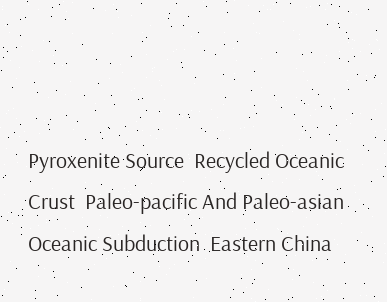Pyroxenite Source  Recycled Oceanic Crust  Paleo-pacific And Paleo-asian Oceanic Subduction  Eastern China